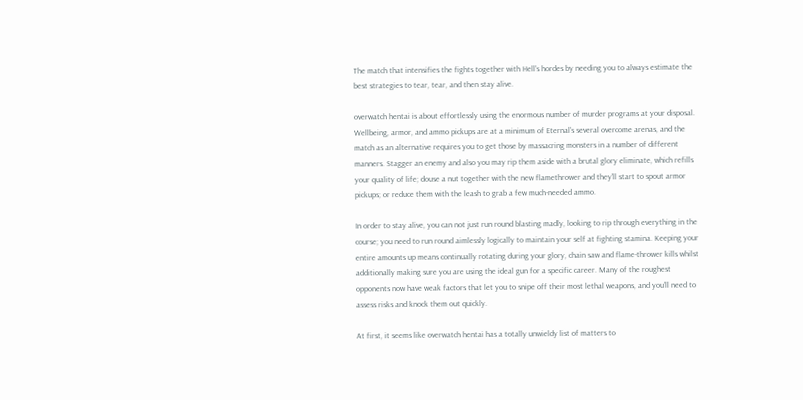The match that intensifies the fights together with Hell’s hordes by needing you to always estimate the best strategies to tear, tear, and then stay alive.

overwatch hentai is about effortlessly using the enormous number of murder programs at your disposal. Wellbeing, armor, and ammo pickups are at a minimum of Eternal’s several overcome arenas, and the match as an alternative requires you to get those by massacring monsters in a number of different manners. Stagger an enemy and also you may rip them aside with a brutal glory eliminate, which refills your quality of life; douse a nut together with the new flamethrower and they’ll start to spout armor pickups; or reduce them with the leash to grab a few much-needed ammo.

In order to stay alive, you can not just run round blasting madly, looking to rip through everything in the course; you need to run round aimlessly logically to maintain your self at fighting stamina. Keeping your entire amounts up means continually rotating during your glory, chain saw and flame-thrower kills whilst additionally making sure you are using the ideal gun for a specific career. Many of the roughest opponents now have weak factors that let you to snipe off their most lethal weapons, and you’ll need to assess risks and knock them out quickly.

At first, it seems like overwatch hentai has a totally unwieldy list of matters to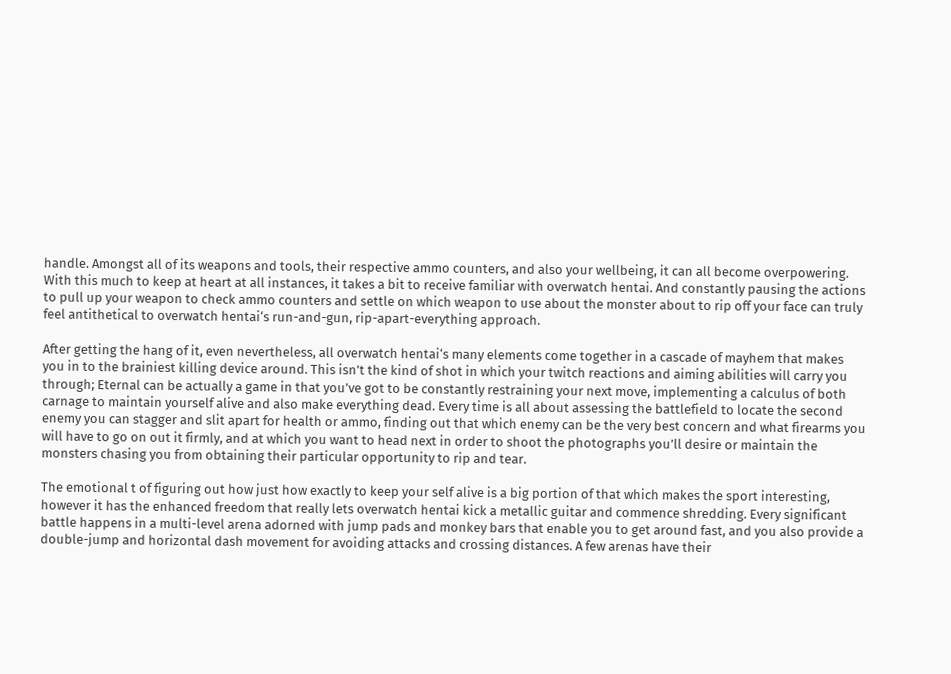handle. Amongst all of its weapons and tools, their respective ammo counters, and also your wellbeing, it can all become overpowering. With this much to keep at heart at all instances, it takes a bit to receive familiar with overwatch hentai. And constantly pausing the actions to pull up your weapon to check ammo counters and settle on which weapon to use about the monster about to rip off your face can truly feel antithetical to overwatch hentai‘s run-and-gun, rip-apart-everything approach.

After getting the hang of it, even nevertheless, all overwatch hentai‘s many elements come together in a cascade of mayhem that makes you in to the brainiest killing device around. This isn’t the kind of shot in which your twitch reactions and aiming abilities will carry you through; Eternal can be actually a game in that you’ve got to be constantly restraining your next move, implementing a calculus of both carnage to maintain yourself alive and also make everything dead. Every time is all about assessing the battlefield to locate the second enemy you can stagger and slit apart for health or ammo, finding out that which enemy can be the very best concern and what firearms you will have to go on out it firmly, and at which you want to head next in order to shoot the photographs you’ll desire or maintain the monsters chasing you from obtaining their particular opportunity to rip and tear.

The emotional t of figuring out how just how exactly to keep your self alive is a big portion of that which makes the sport interesting, however it has the enhanced freedom that really lets overwatch hentai kick a metallic guitar and commence shredding. Every significant battle happens in a multi-level arena adorned with jump pads and monkey bars that enable you to get around fast, and you also provide a double-jump and horizontal dash movement for avoiding attacks and crossing distances. A few arenas have their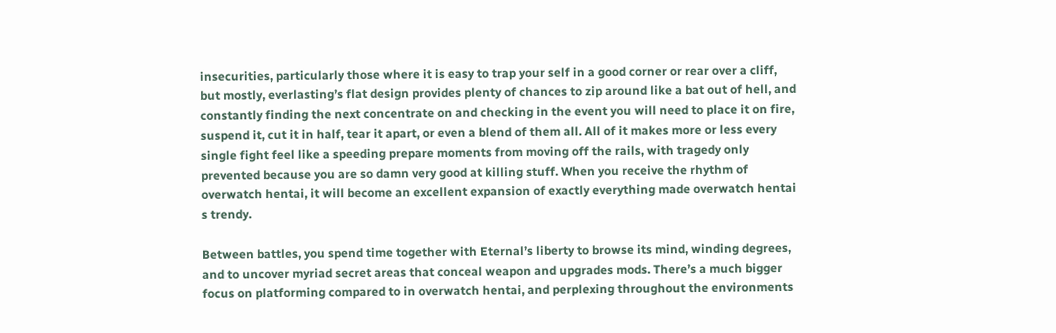insecurities, particularly those where it is easy to trap your self in a good corner or rear over a cliff, but mostly, everlasting’s flat design provides plenty of chances to zip around like a bat out of hell, and constantly finding the next concentrate on and checking in the event you will need to place it on fire, suspend it, cut it in half, tear it apart, or even a blend of them all. All of it makes more or less every single fight feel like a speeding prepare moments from moving off the rails, with tragedy only prevented because you are so damn very good at killing stuff. When you receive the rhythm of overwatch hentai, it will become an excellent expansion of exactly everything made overwatch hentai s trendy.

Between battles, you spend time together with Eternal’s liberty to browse its mind, winding degrees, and to uncover myriad secret areas that conceal weapon and upgrades mods. There’s a much bigger focus on platforming compared to in overwatch hentai, and perplexing throughout the environments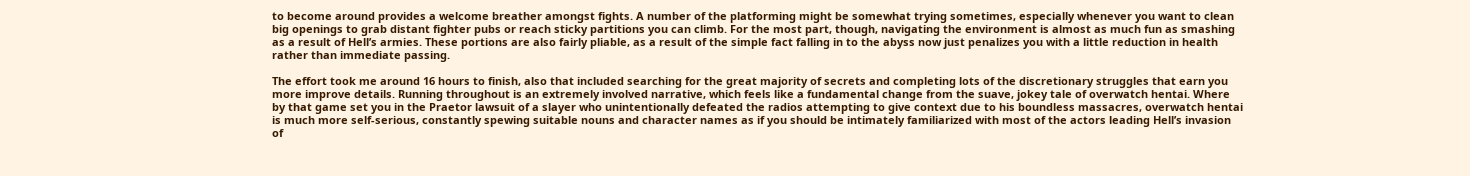to become around provides a welcome breather amongst fights. A number of the platforming might be somewhat trying sometimes, especially whenever you want to clean big openings to grab distant fighter pubs or reach sticky partitions you can climb. For the most part, though, navigating the environment is almost as much fun as smashing as a result of Hell’s armies. These portions are also fairly pliable, as a result of the simple fact falling in to the abyss now just penalizes you with a little reduction in health rather than immediate passing.

The effort took me around 16 hours to finish, also that included searching for the great majority of secrets and completing lots of the discretionary struggles that earn you more improve details. Running throughout is an extremely involved narrative, which feels like a fundamental change from the suave, jokey tale of overwatch hentai. Where by that game set you in the Praetor lawsuit of a slayer who unintentionally defeated the radios attempting to give context due to his boundless massacres, overwatch hentai is much more self-serious, constantly spewing suitable nouns and character names as if you should be intimately familiarized with most of the actors leading Hell’s invasion of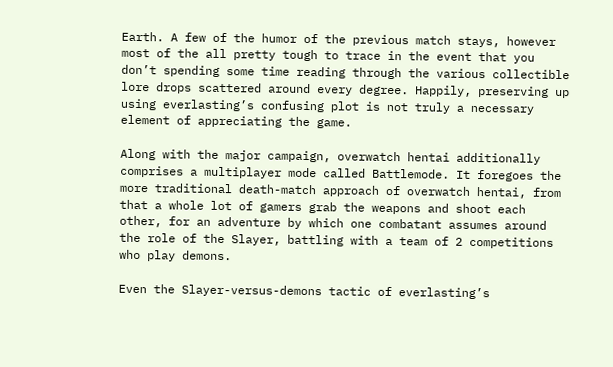Earth. A few of the humor of the previous match stays, however most of the all pretty tough to trace in the event that you don’t spending some time reading through the various collectible lore drops scattered around every degree. Happily, preserving up using everlasting’s confusing plot is not truly a necessary element of appreciating the game.

Along with the major campaign, overwatch hentai additionally comprises a multiplayer mode called Battlemode. It foregoes the more traditional death-match approach of overwatch hentai, from that a whole lot of gamers grab the weapons and shoot each other, for an adventure by which one combatant assumes around the role of the Slayer, battling with a team of 2 competitions who play demons.

Even the Slayer-versus-demons tactic of everlasting’s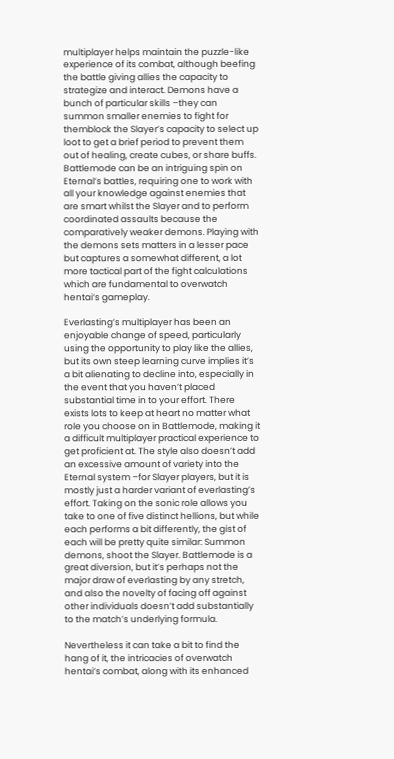multiplayer helps maintain the puzzle-like experience of its combat, although beefing the battle giving allies the capacity to strategize and interact. Demons have a bunch of particular skills –they can summon smaller enemies to fight for themblock the Slayer’s capacity to select up loot to get a brief period to prevent them out of healing, create cubes, or share buffs. Battlemode can be an intriguing spin on Eternal’s battles, requiring one to work with all your knowledge against enemies that are smart whilst the Slayer and to perform coordinated assaults because the comparatively weaker demons. Playing with the demons sets matters in a lesser pace but captures a somewhat different, a lot more tactical part of the fight calculations which are fundamental to overwatch hentai‘s gameplay.

Everlasting’s multiplayer has been an enjoyable change of speed, particularly using the opportunity to play like the allies, but its own steep learning curve implies it’s a bit alienating to decline into, especially in the event that you haven’t placed substantial time in to your effort. There exists lots to keep at heart no matter what role you choose on in Battlemode, making it a difficult multiplayer practical experience to get proficient at. The style also doesn’t add an excessive amount of variety into the Eternal system –for Slayer players, but it is mostly just a harder variant of everlasting’s effort. Taking on the sonic role allows you take to one of five distinct hellions, but while each performs a bit differently, the gist of each will be pretty quite similar: Summon demons, shoot the Slayer. Battlemode is a great diversion, but it’s perhaps not the major draw of everlasting by any stretch, and also the novelty of facing off against other individuals doesn’t add substantially to the match’s underlying formula.

Nevertheless it can take a bit to find the hang of it, the intricacies of overwatch hentai‘s combat, along with its enhanced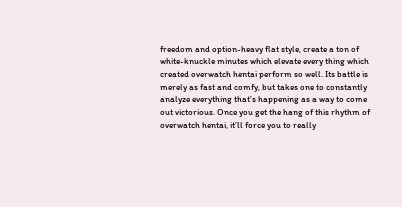freedom and option-heavy flat style, create a ton of white-knuckle minutes which elevate every thing which created overwatch hentai perform so well. Its battle is merely as fast and comfy, but takes one to constantly analyze everything that’s happening as a way to come out victorious. Once you get the hang of this rhythm of overwatch hentai, it’ll force you to really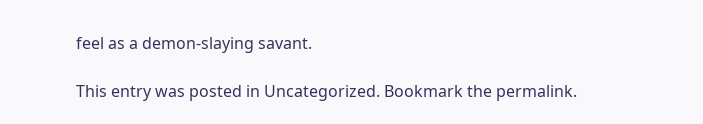feel as a demon-slaying savant.

This entry was posted in Uncategorized. Bookmark the permalink.